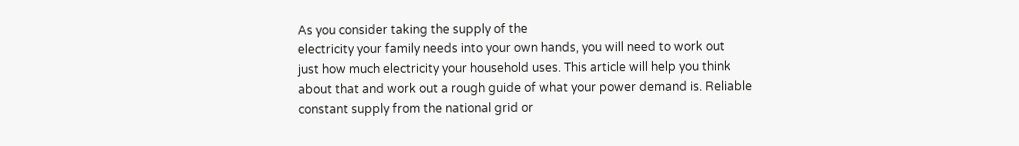As you consider taking the supply of the
electricity your family needs into your own hands, you will need to work out
just how much electricity your household uses. This article will help you think
about that and work out a rough guide of what your power demand is. Reliable
constant supply from the national grid or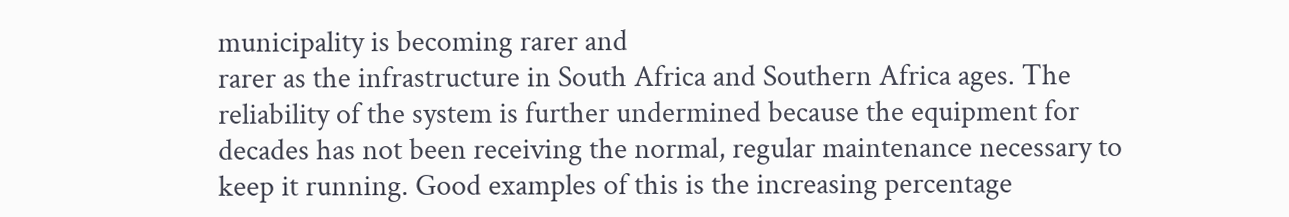municipality is becoming rarer and
rarer as the infrastructure in South Africa and Southern Africa ages. The
reliability of the system is further undermined because the equipment for
decades has not been receiving the normal, regular maintenance necessary to
keep it running. Good examples of this is the increasing percentage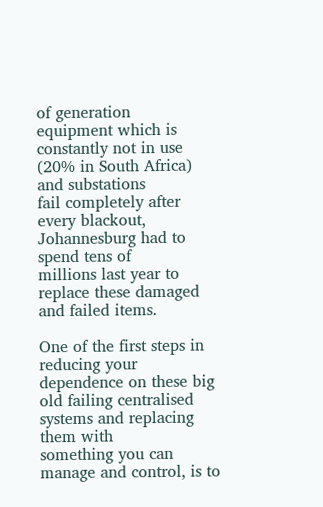of generation
equipment which is constantly not in use (20% in South Africa) and substations
fail completely after every blackout, Johannesburg had to spend tens of
millions last year to replace these damaged and failed items.

One of the first steps in reducing your
dependence on these big old failing centralised systems and replacing them with
something you can manage and control, is to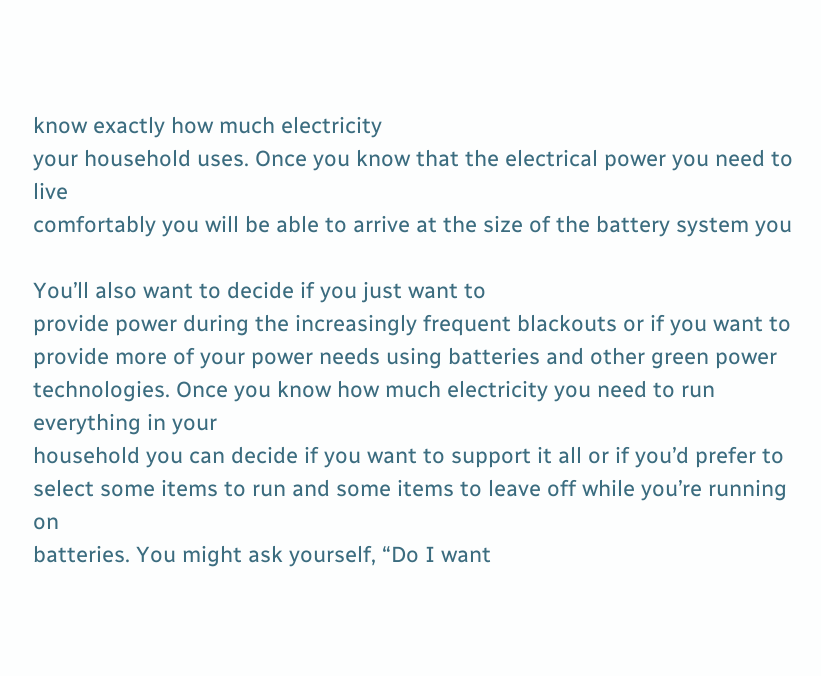know exactly how much electricity
your household uses. Once you know that the electrical power you need to live
comfortably you will be able to arrive at the size of the battery system you

You’ll also want to decide if you just want to
provide power during the increasingly frequent blackouts or if you want to
provide more of your power needs using batteries and other green power
technologies. Once you know how much electricity you need to run everything in your
household you can decide if you want to support it all or if you’d prefer to
select some items to run and some items to leave off while you’re running on
batteries. You might ask yourself, “Do I want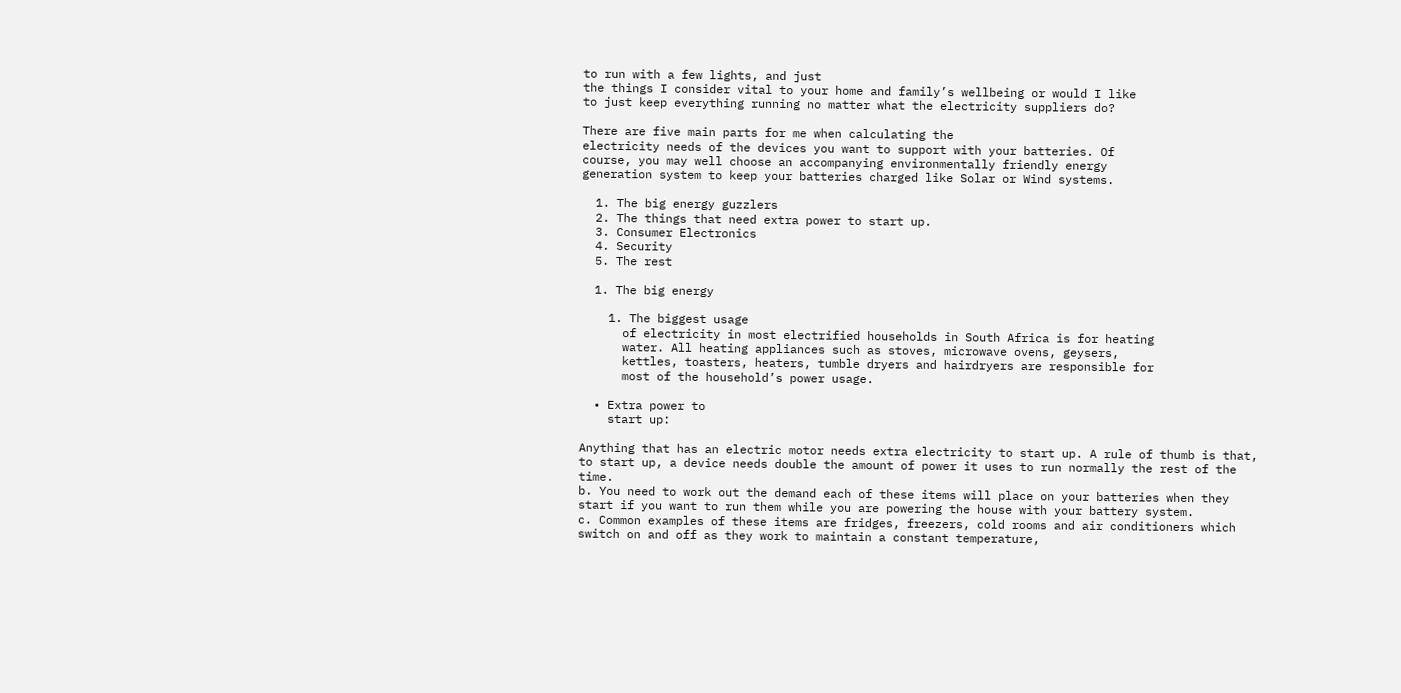to run with a few lights, and just
the things I consider vital to your home and family’s wellbeing or would I like
to just keep everything running no matter what the electricity suppliers do?

There are five main parts for me when calculating the
electricity needs of the devices you want to support with your batteries. Of
course, you may well choose an accompanying environmentally friendly energy
generation system to keep your batteries charged like Solar or Wind systems.

  1. The big energy guzzlers
  2. The things that need extra power to start up.
  3. Consumer Electronics
  4. Security
  5. The rest

  1. The big energy

    1. The biggest usage
      of electricity in most electrified households in South Africa is for heating
      water. All heating appliances such as stoves, microwave ovens, geysers,
      kettles, toasters, heaters, tumble dryers and hairdryers are responsible for
      most of the household’s power usage.

  • Extra power to
    start up:

Anything that has an electric motor needs extra electricity to start up. A rule of thumb is that, to start up, a device needs double the amount of power it uses to run normally the rest of the time.
b. You need to work out the demand each of these items will place on your batteries when they start if you want to run them while you are powering the house with your battery system.
c. Common examples of these items are fridges, freezers, cold rooms and air conditioners which switch on and off as they work to maintain a constant temperature,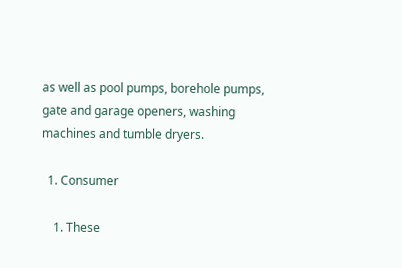as well as pool pumps, borehole pumps, gate and garage openers, washing machines and tumble dryers.

  1. Consumer

    1. These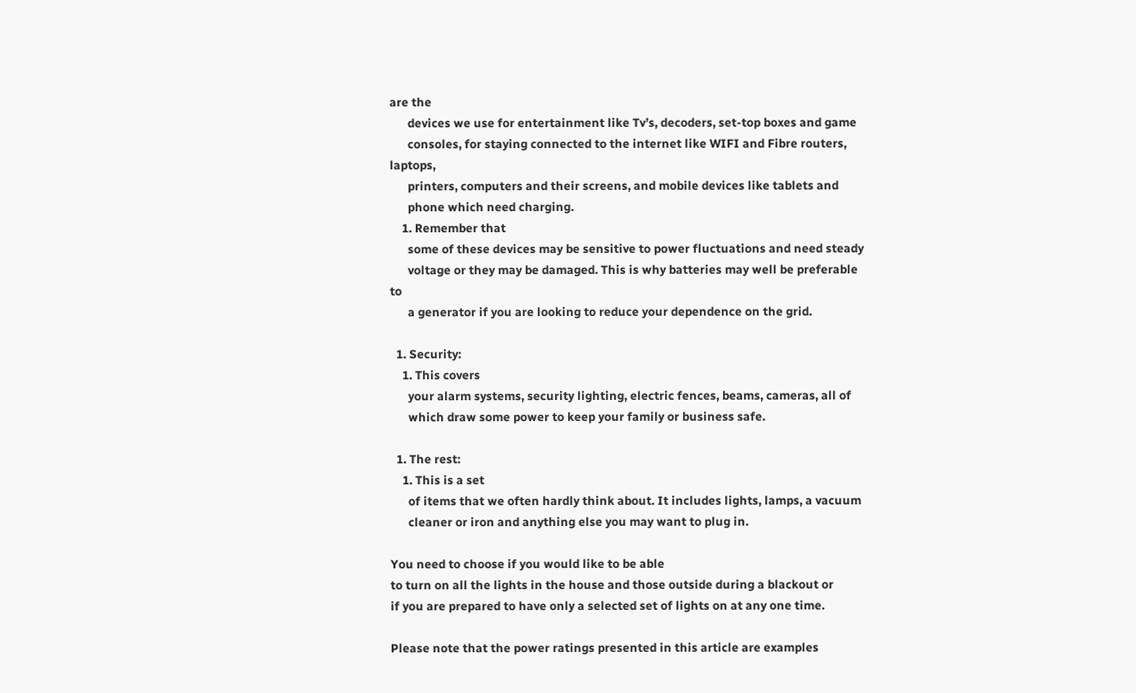are the
      devices we use for entertainment like Tv’s, decoders, set-top boxes and game
      consoles, for staying connected to the internet like WIFI and Fibre routers, laptops,
      printers, computers and their screens, and mobile devices like tablets and
      phone which need charging.
    1. Remember that
      some of these devices may be sensitive to power fluctuations and need steady
      voltage or they may be damaged. This is why batteries may well be preferable to
      a generator if you are looking to reduce your dependence on the grid.

  1. Security:
    1. This covers
      your alarm systems, security lighting, electric fences, beams, cameras, all of
      which draw some power to keep your family or business safe.

  1. The rest:
    1. This is a set
      of items that we often hardly think about. It includes lights, lamps, a vacuum
      cleaner or iron and anything else you may want to plug in.

You need to choose if you would like to be able
to turn on all the lights in the house and those outside during a blackout or
if you are prepared to have only a selected set of lights on at any one time.

Please note that the power ratings presented in this article are examples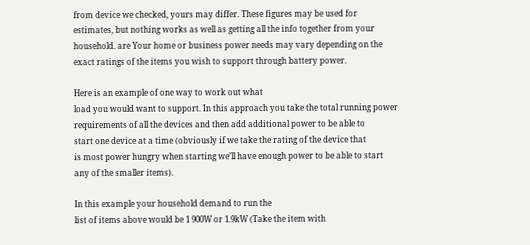from device we checked, yours may differ. These figures may be used for
estimates, but nothing works as well as getting all the info together from your
household. are Your home or business power needs may vary depending on the
exact ratings of the items you wish to support through battery power.

Here is an example of one way to work out what
load you would want to support. In this approach you take the total running power
requirements of all the devices and then add additional power to be able to
start one device at a time (obviously if we take the rating of the device that
is most power hungry when starting we’ll have enough power to be able to start
any of the smaller items).

In this example your household demand to run the
list of items above would be 1 900W or 1.9kW (Take the item with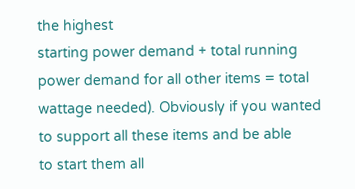the highest
starting power demand + total running power demand for all other items = total
wattage needed). Obviously if you wanted to support all these items and be able
to start them all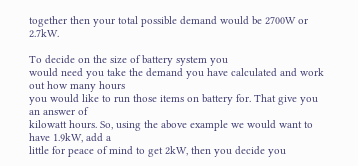together then your total possible demand would be 2700W or 2.7kW.

To decide on the size of battery system you
would need you take the demand you have calculated and work out how many hours
you would like to run those items on battery for. That give you an answer of
kilowatt hours. So, using the above example we would want to have 1.9kW, add a
little for peace of mind to get 2kW, then you decide you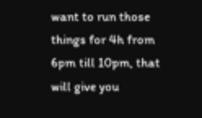want to run those
things for 4h from 6pm till 10pm, that will give you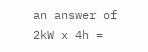an answer of 2kW x 4h =